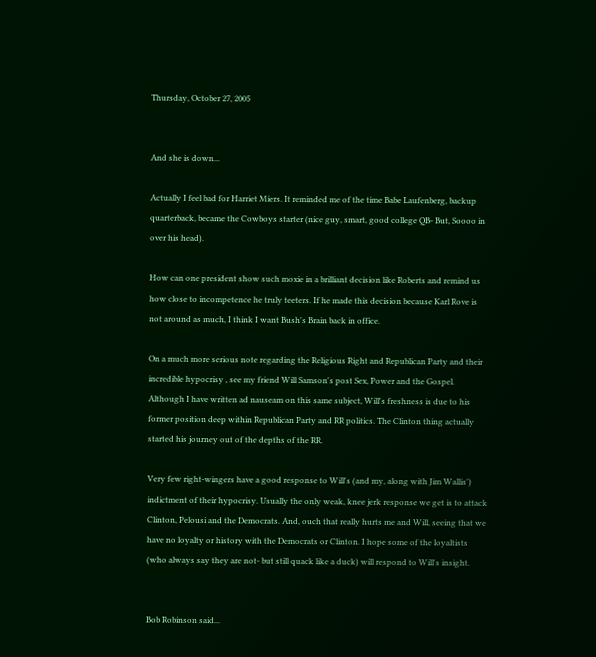Thursday, October 27, 2005


And she is down...

Actually I feel bad for Harriet Miers. It reminded me of the time Babe Laufenberg, backup quarterback, became the Cowboys starter (nice guy, smart, good college QB- But, Soooo in over his head).

How can one president show such moxie in a brilliant decision like Roberts and remind us how close to incompetence he truly teeters. If he made this decision because Karl Rove is not around as much, I think I want Bush's Brain back in office.

On a much more serious note regarding the Religious Right and Republican Party and their incredible hypocrisy , see my friend Will Samson's post Sex, Power and the Gospel. Although I have written ad nauseam on this same subject, Will's freshness is due to his former position deep within Republican Party and RR politics. The Clinton thing actually started his journey out of the depths of the RR.

Very few right-wingers have a good response to Will's (and my, along with Jim Wallis') indictment of their hypocrisy. Usually the only weak, knee jerk response we get is to attack Clinton, Pelousi and the Democrats. And, ouch that really hurts me and Will, seeing that we have no loyalty or history with the Democrats or Clinton. I hope some of the loyaltists (who always say they are not- but still quack like a duck) will respond to Will's insight.


Bob Robinson said...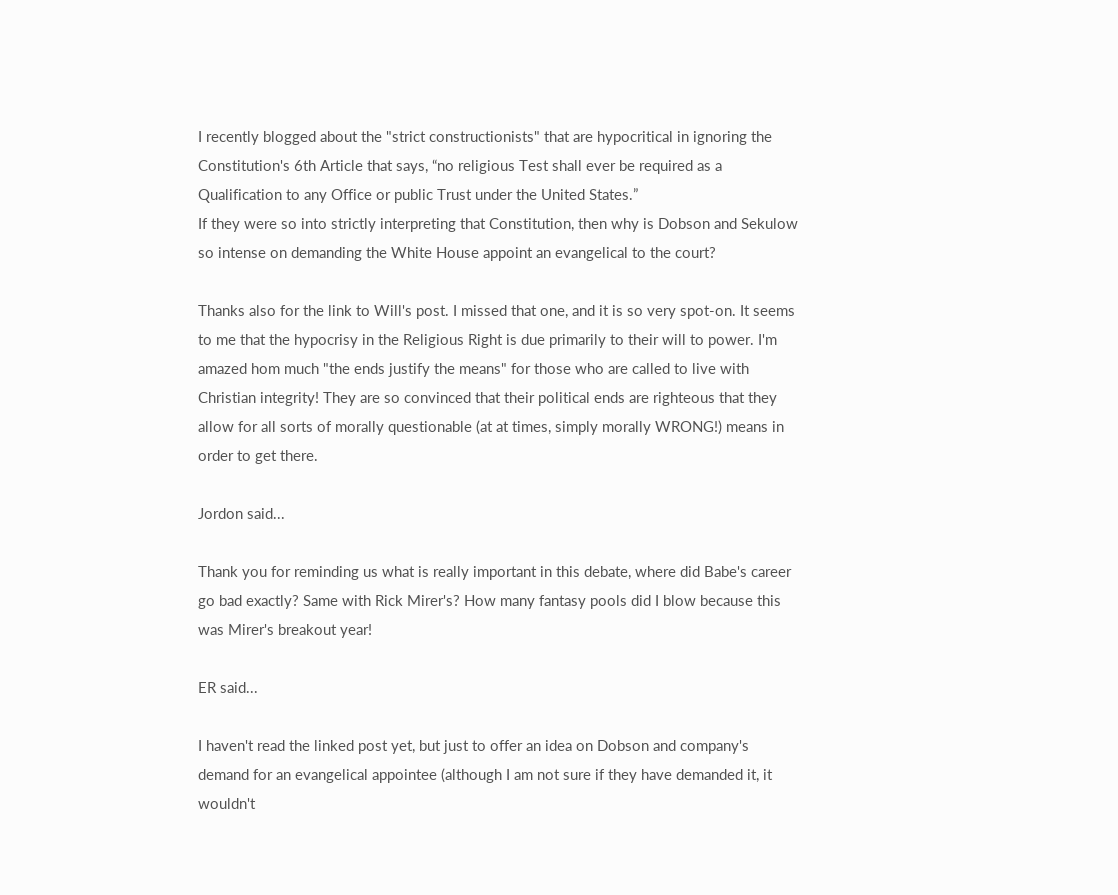I recently blogged about the "strict constructionists" that are hypocritical in ignoring the Constitution's 6th Article that says, “no religious Test shall ever be required as a Qualification to any Office or public Trust under the United States.”
If they were so into strictly interpreting that Constitution, then why is Dobson and Sekulow so intense on demanding the White House appoint an evangelical to the court?

Thanks also for the link to Will's post. I missed that one, and it is so very spot-on. It seems to me that the hypocrisy in the Religious Right is due primarily to their will to power. I'm amazed hom much "the ends justify the means" for those who are called to live with Christian integrity! They are so convinced that their political ends are righteous that they allow for all sorts of morally questionable (at at times, simply morally WRONG!) means in order to get there.

Jordon said...

Thank you for reminding us what is really important in this debate, where did Babe's career go bad exactly? Same with Rick Mirer's? How many fantasy pools did I blow because this was Mirer's breakout year!

ER said...

I haven't read the linked post yet, but just to offer an idea on Dobson and company's demand for an evangelical appointee (although I am not sure if they have demanded it, it wouldn't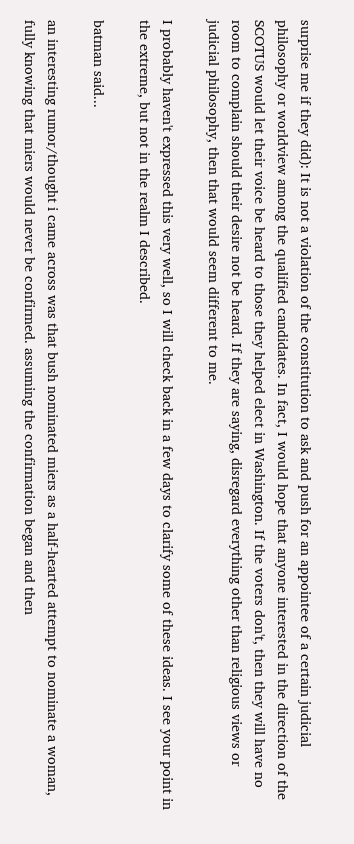surprise me if they did): It is not a violation of the constitution to ask and push for an appointee of a certain judicial philosophy or worldview among the qualified candidates. In fact, I would hope that anyone interested in the direction of the SCOTUS would let their voice be heard to those they helped elect in Washington. If the voters don't, then they will have no room to complain should their desire not be heard. If they are saying, disregard everything other than religious views or judicial philosophy, then that would seem different to me.

I probably haven't expressed this very well, so I will check back in a few days to clarify some of these ideas. I see your point in the extreme, but not in the realm I described.

batman said...

an interesting rumor/thought i came across was that bush nominated miers as a half-hearted attempt to nominate a woman, fully knowing that miers would never be confirmed. assuming the confirmation began and then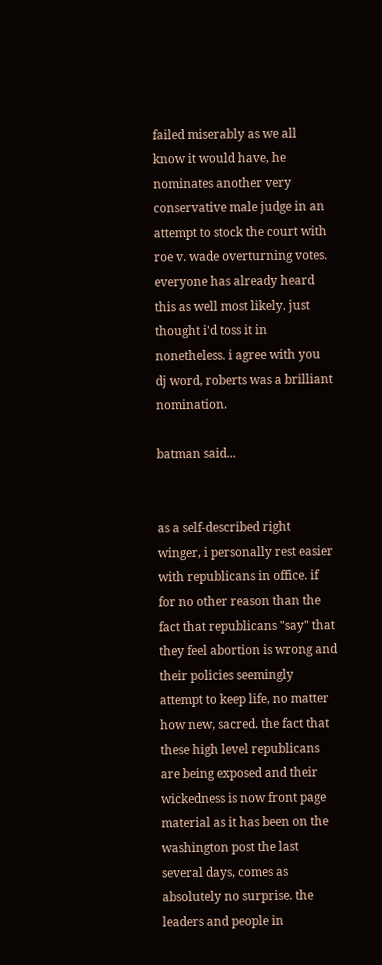failed miserably as we all know it would have, he nominates another very conservative male judge in an attempt to stock the court with roe v. wade overturning votes. everyone has already heard this as well most likely. just thought i'd toss it in nonetheless. i agree with you dj word, roberts was a brilliant nomination.

batman said...


as a self-described right winger, i personally rest easier with republicans in office. if for no other reason than the fact that republicans "say" that they feel abortion is wrong and their policies seemingly attempt to keep life, no matter how new, sacred. the fact that these high level republicans are being exposed and their wickedness is now front page material as it has been on the washington post the last several days, comes as absolutely no surprise. the leaders and people in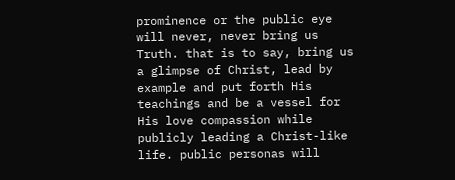prominence or the public eye will never, never bring us Truth. that is to say, bring us a glimpse of Christ, lead by example and put forth His teachings and be a vessel for His love compassion while publicly leading a Christ-like life. public personas will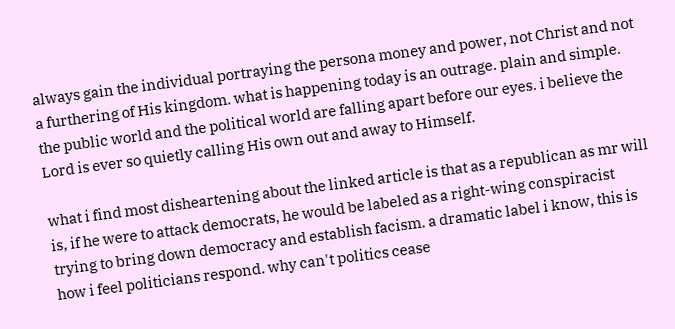always gain the individual portraying the persona money and power, not Christ and not a furthering of His kingdom. what is happening today is an outrage. plain and simple. the public world and the political world are falling apart before our eyes. i believe the Lord is ever so quietly calling His own out and away to Himself.

what i find most disheartening about the linked article is that as a republican as mr will is, if he were to attack democrats, he would be labeled as a right-wing conspiracist trying to bring down democracy and establish facism. a dramatic label i know, this is how i feel politicians respond. why can't politics cease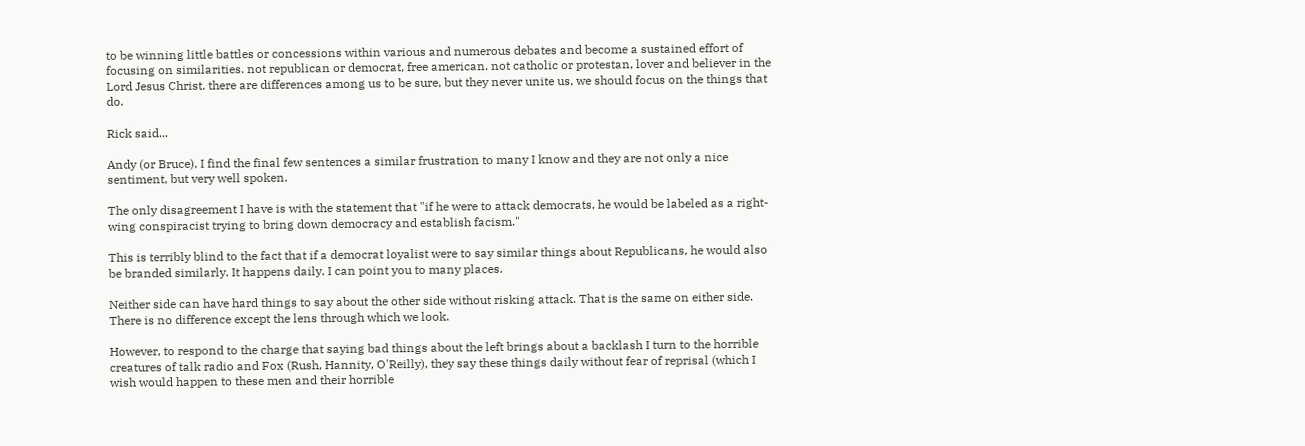to be winning little battles or concessions within various and numerous debates and become a sustained effort of focusing on similarities. not republican or democrat, free american. not catholic or protestan, lover and believer in the Lord Jesus Christ. there are differences among us to be sure, but they never unite us, we should focus on the things that do.

Rick said...

Andy (or Bruce), I find the final few sentences a similar frustration to many I know and they are not only a nice sentiment, but very well spoken.

The only disagreement I have is with the statement that "if he were to attack democrats, he would be labeled as a right-wing conspiracist trying to bring down democracy and establish facism."

This is terribly blind to the fact that if a democrat loyalist were to say similar things about Republicans, he would also be branded similarly. It happens daily. I can point you to many places.

Neither side can have hard things to say about the other side without risking attack. That is the same on either side. There is no difference except the lens through which we look.

However, to respond to the charge that saying bad things about the left brings about a backlash I turn to the horrible creatures of talk radio and Fox (Rush, Hannity, O'Reilly), they say these things daily without fear of reprisal (which I wish would happen to these men and their horrible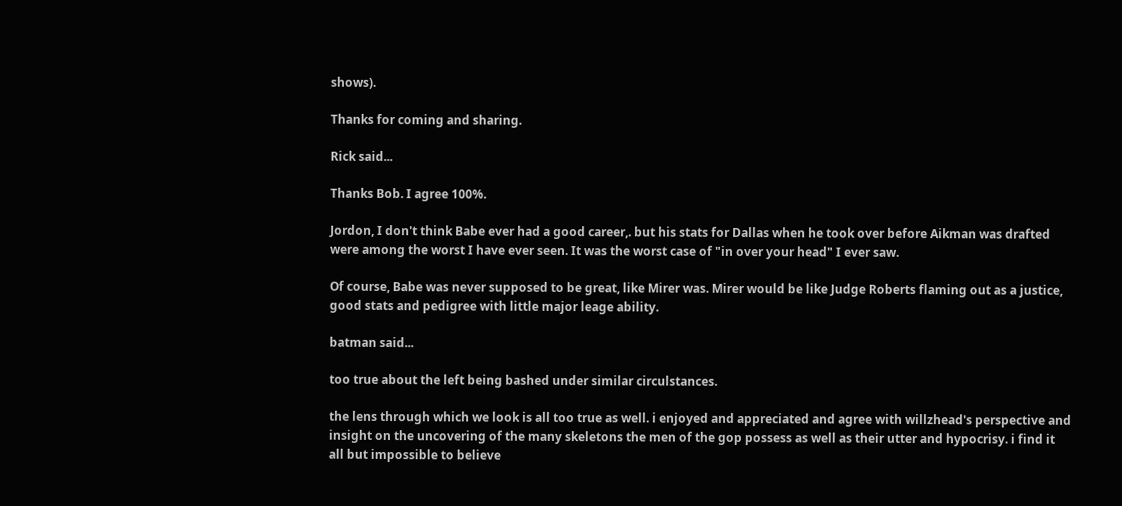shows).

Thanks for coming and sharing.

Rick said...

Thanks Bob. I agree 100%.

Jordon, I don't think Babe ever had a good career,. but his stats for Dallas when he took over before Aikman was drafted were among the worst I have ever seen. It was the worst case of "in over your head" I ever saw.

Of course, Babe was never supposed to be great, like Mirer was. Mirer would be like Judge Roberts flaming out as a justice, good stats and pedigree with little major leage ability.

batman said...

too true about the left being bashed under similar circulstances.

the lens through which we look is all too true as well. i enjoyed and appreciated and agree with willzhead's perspective and insight on the uncovering of the many skeletons the men of the gop possess as well as their utter and hypocrisy. i find it all but impossible to believe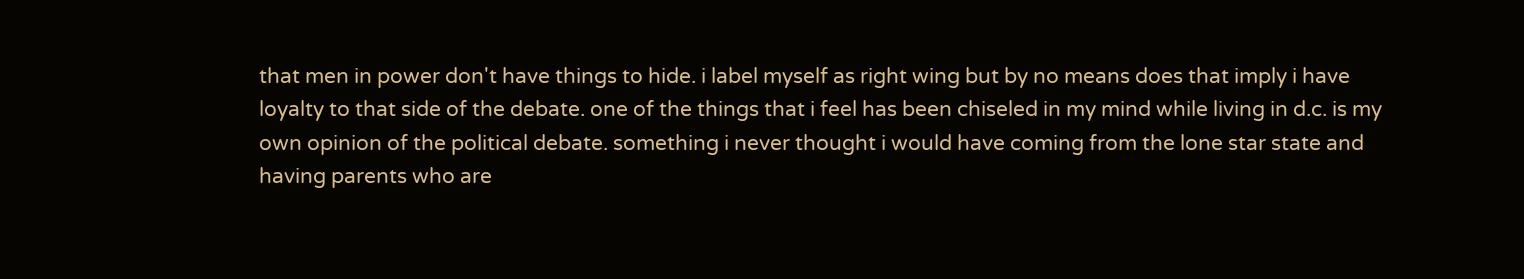that men in power don't have things to hide. i label myself as right wing but by no means does that imply i have loyalty to that side of the debate. one of the things that i feel has been chiseled in my mind while living in d.c. is my own opinion of the political debate. something i never thought i would have coming from the lone star state and having parents who are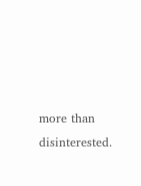more than disinterested.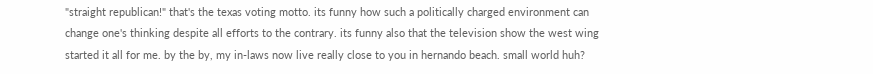"straight republican!" that's the texas voting motto. its funny how such a politically charged environment can change one's thinking despite all efforts to the contrary. its funny also that the television show the west wing started it all for me. by the by, my in-laws now live really close to you in hernando beach. small world huh?